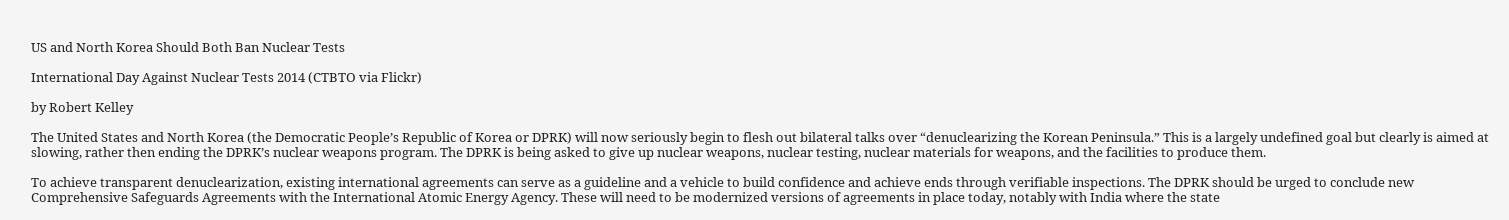US and North Korea Should Both Ban Nuclear Tests

International Day Against Nuclear Tests 2014 (CTBTO via Flickr)

by Robert Kelley

The United States and North Korea (the Democratic People’s Republic of Korea or DPRK) will now seriously begin to flesh out bilateral talks over “denuclearizing the Korean Peninsula.” This is a largely undefined goal but clearly is aimed at slowing, rather then ending the DPRK’s nuclear weapons program. The DPRK is being asked to give up nuclear weapons, nuclear testing, nuclear materials for weapons, and the facilities to produce them.

To achieve transparent denuclearization, existing international agreements can serve as a guideline and a vehicle to build confidence and achieve ends through verifiable inspections. The DPRK should be urged to conclude new Comprehensive Safeguards Agreements with the International Atomic Energy Agency. These will need to be modernized versions of agreements in place today, notably with India where the state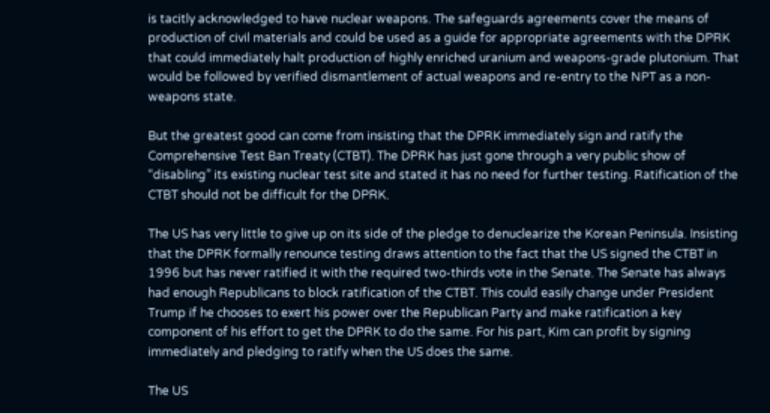is tacitly acknowledged to have nuclear weapons. The safeguards agreements cover the means of production of civil materials and could be used as a guide for appropriate agreements with the DPRK that could immediately halt production of highly enriched uranium and weapons-grade plutonium. That would be followed by verified dismantlement of actual weapons and re-entry to the NPT as a non-weapons state.

But the greatest good can come from insisting that the DPRK immediately sign and ratify the Comprehensive Test Ban Treaty (CTBT). The DPRK has just gone through a very public show of “disabling” its existing nuclear test site and stated it has no need for further testing. Ratification of the CTBT should not be difficult for the DPRK.

The US has very little to give up on its side of the pledge to denuclearize the Korean Peninsula. Insisting that the DPRK formally renounce testing draws attention to the fact that the US signed the CTBT in 1996 but has never ratified it with the required two-thirds vote in the Senate. The Senate has always had enough Republicans to block ratification of the CTBT. This could easily change under President Trump if he chooses to exert his power over the Republican Party and make ratification a key component of his effort to get the DPRK to do the same. For his part, Kim can profit by signing immediately and pledging to ratify when the US does the same.

The US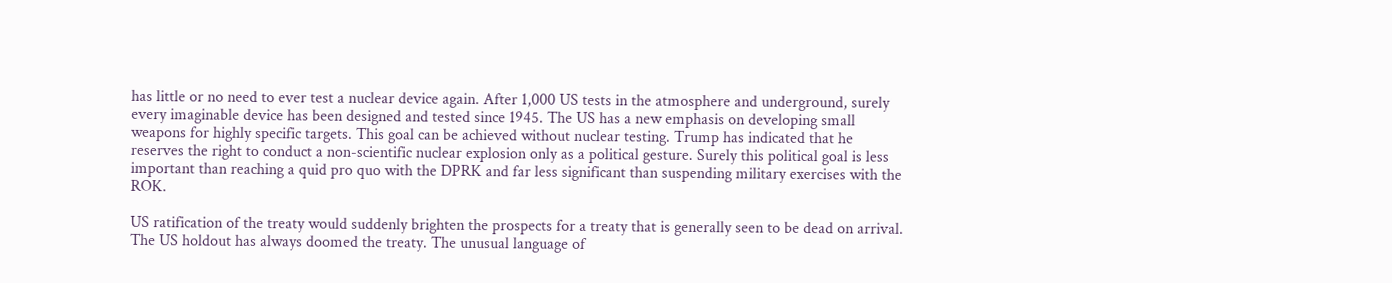has little or no need to ever test a nuclear device again. After 1,000 US tests in the atmosphere and underground, surely every imaginable device has been designed and tested since 1945. The US has a new emphasis on developing small weapons for highly specific targets. This goal can be achieved without nuclear testing. Trump has indicated that he reserves the right to conduct a non-scientific nuclear explosion only as a political gesture. Surely this political goal is less important than reaching a quid pro quo with the DPRK and far less significant than suspending military exercises with the ROK.

US ratification of the treaty would suddenly brighten the prospects for a treaty that is generally seen to be dead on arrival. The US holdout has always doomed the treaty. The unusual language of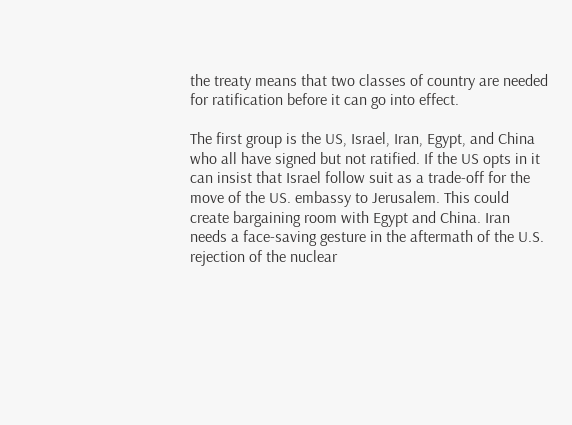the treaty means that two classes of country are needed for ratification before it can go into effect.

The first group is the US, Israel, Iran, Egypt, and China who all have signed but not ratified. If the US opts in it can insist that Israel follow suit as a trade-off for the move of the US. embassy to Jerusalem. This could create bargaining room with Egypt and China. Iran needs a face-saving gesture in the aftermath of the U.S. rejection of the nuclear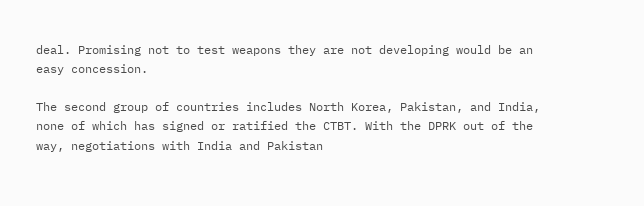deal. Promising not to test weapons they are not developing would be an easy concession.

The second group of countries includes North Korea, Pakistan, and India, none of which has signed or ratified the CTBT. With the DPRK out of the way, negotiations with India and Pakistan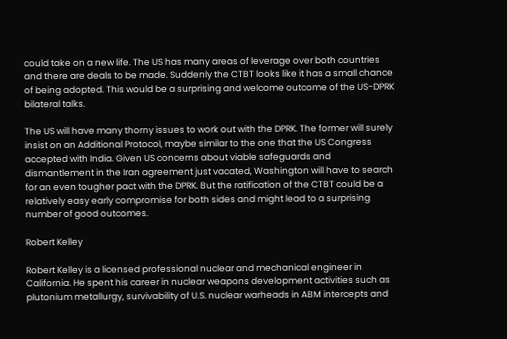could take on a new life. The US has many areas of leverage over both countries and there are deals to be made. Suddenly the CTBT looks like it has a small chance of being adopted. This would be a surprising and welcome outcome of the US-DPRK bilateral talks.

The US will have many thorny issues to work out with the DPRK. The former will surely insist on an Additional Protocol, maybe similar to the one that the US Congress accepted with India. Given US concerns about viable safeguards and dismantlement in the Iran agreement just vacated, Washington will have to search for an even tougher pact with the DPRK. But the ratification of the CTBT could be a relatively easy early compromise for both sides and might lead to a surprising number of good outcomes.

Robert Kelley

Robert Kelley is a licensed professional nuclear and mechanical engineer in California. He spent his career in nuclear weapons development activities such as plutonium metallurgy, survivability of U.S. nuclear warheads in ABM intercepts and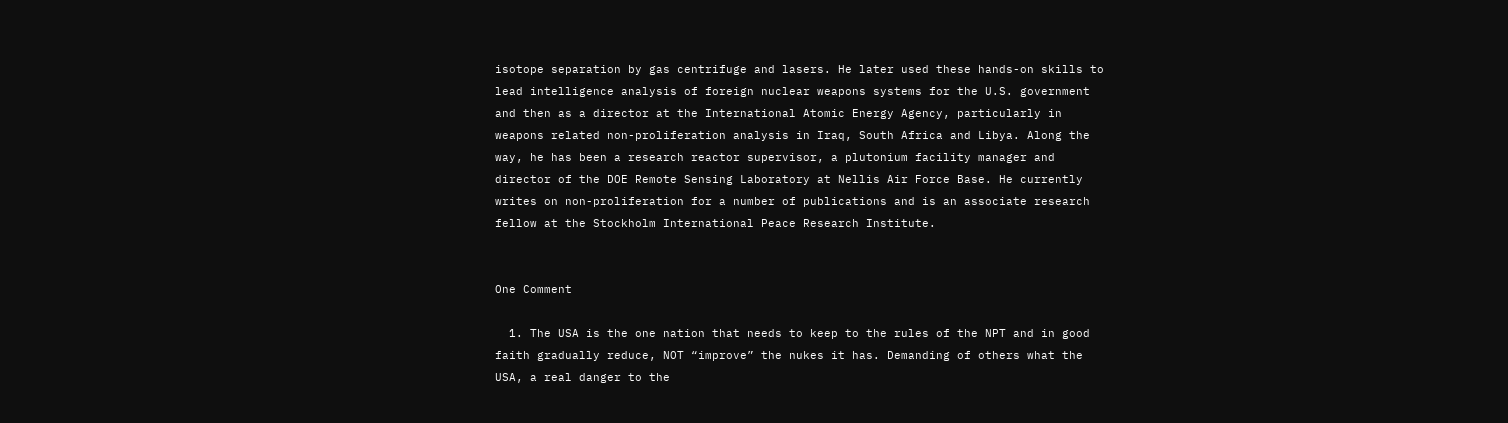isotope separation by gas centrifuge and lasers. He later used these hands-on skills to lead intelligence analysis of foreign nuclear weapons systems for the U.S. government and then as a director at the International Atomic Energy Agency, particularly in weapons related non-proliferation analysis in Iraq, South Africa and Libya. Along the way, he has been a research reactor supervisor, a plutonium facility manager and director of the DOE Remote Sensing Laboratory at Nellis Air Force Base. He currently writes on non-proliferation for a number of publications and is an associate research fellow at the Stockholm International Peace Research Institute.


One Comment

  1. The USA is the one nation that needs to keep to the rules of the NPT and in good faith gradually reduce, NOT “improve” the nukes it has. Demanding of others what the USA, a real danger to the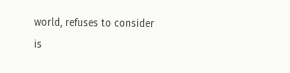world, refuses to consider is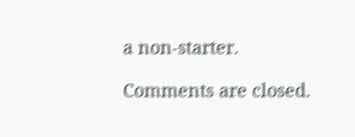a non-starter.

Comments are closed.